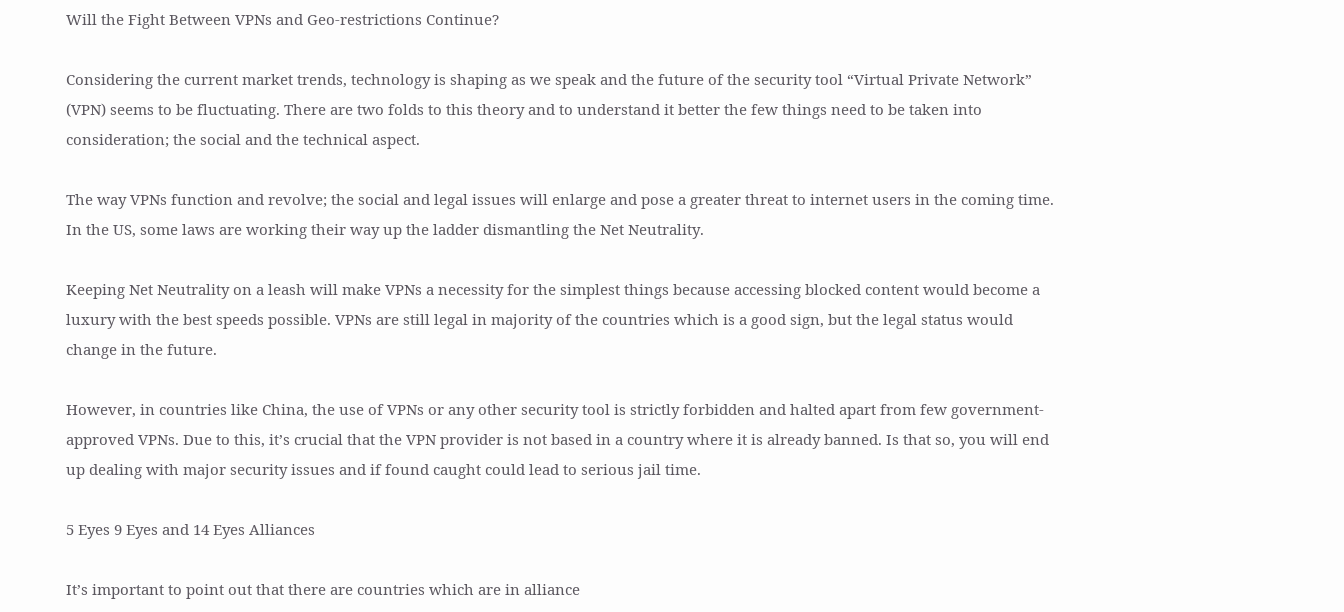Will the Fight Between VPNs and Geo-restrictions Continue?

Considering the current market trends, technology is shaping as we speak and the future of the security tool “Virtual Private Network” (VPN) seems to be fluctuating. There are two folds to this theory and to understand it better the few things need to be taken into consideration; the social and the technical aspect.

The way VPNs function and revolve; the social and legal issues will enlarge and pose a greater threat to internet users in the coming time. In the US, some laws are working their way up the ladder dismantling the Net Neutrality.

Keeping Net Neutrality on a leash will make VPNs a necessity for the simplest things because accessing blocked content would become a luxury with the best speeds possible. VPNs are still legal in majority of the countries which is a good sign, but the legal status would change in the future.

However, in countries like China, the use of VPNs or any other security tool is strictly forbidden and halted apart from few government-approved VPNs. Due to this, it’s crucial that the VPN provider is not based in a country where it is already banned. Is that so, you will end up dealing with major security issues and if found caught could lead to serious jail time.

5 Eyes 9 Eyes and 14 Eyes Alliances

It’s important to point out that there are countries which are in alliance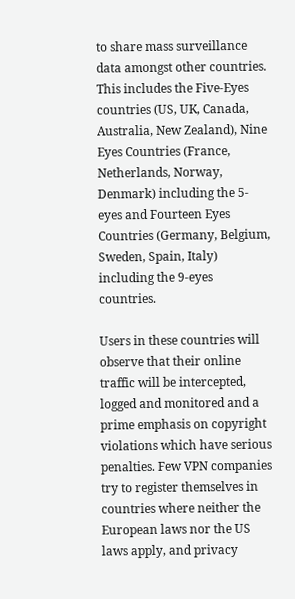to share mass surveillance data amongst other countries. This includes the Five-Eyes countries (US, UK, Canada, Australia, New Zealand), Nine Eyes Countries (France, Netherlands, Norway, Denmark) including the 5-eyes and Fourteen Eyes Countries (Germany, Belgium, Sweden, Spain, Italy) including the 9-eyes countries.

Users in these countries will observe that their online traffic will be intercepted, logged and monitored and a prime emphasis on copyright violations which have serious penalties. Few VPN companies try to register themselves in countries where neither the European laws nor the US laws apply, and privacy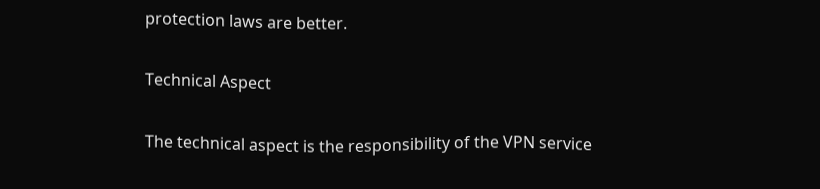protection laws are better.

Technical Aspect

The technical aspect is the responsibility of the VPN service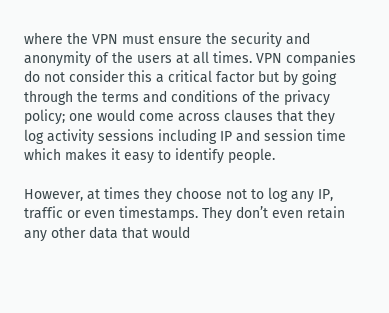where the VPN must ensure the security and anonymity of the users at all times. VPN companies do not consider this a critical factor but by going through the terms and conditions of the privacy policy; one would come across clauses that they log activity sessions including IP and session time which makes it easy to identify people.

However, at times they choose not to log any IP, traffic or even timestamps. They don’t even retain any other data that would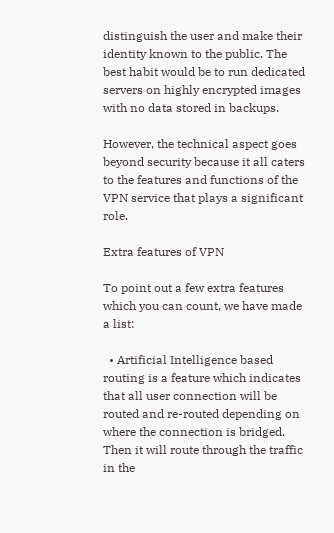distinguish the user and make their identity known to the public. The best habit would be to run dedicated servers on highly encrypted images with no data stored in backups.

However, the technical aspect goes beyond security because it all caters to the features and functions of the VPN service that plays a significant role.

Extra features of VPN

To point out a few extra features which you can count, we have made a list:

  • Artificial Intelligence based routing is a feature which indicates that all user connection will be routed and re-routed depending on where the connection is bridged. Then it will route through the traffic in the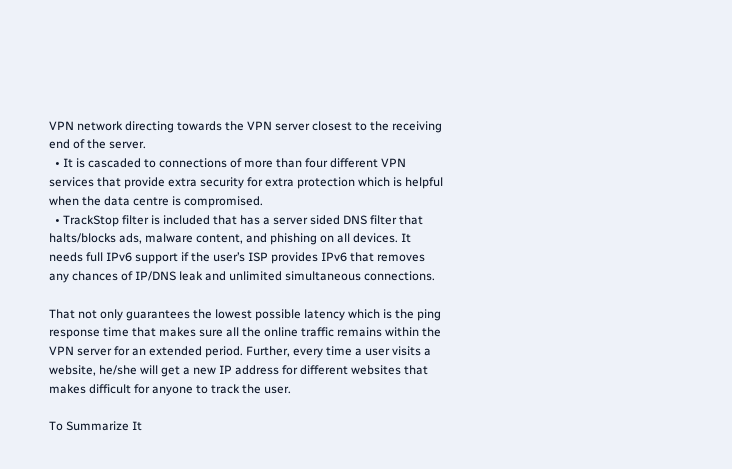VPN network directing towards the VPN server closest to the receiving end of the server.
  • It is cascaded to connections of more than four different VPN services that provide extra security for extra protection which is helpful when the data centre is compromised.
  • TrackStop filter is included that has a server sided DNS filter that halts/blocks ads, malware content, and phishing on all devices. It needs full IPv6 support if the user’s ISP provides IPv6 that removes any chances of IP/DNS leak and unlimited simultaneous connections.

That not only guarantees the lowest possible latency which is the ping response time that makes sure all the online traffic remains within the VPN server for an extended period. Further, every time a user visits a website, he/she will get a new IP address for different websites that makes difficult for anyone to track the user.

To Summarize It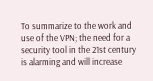To summarize to the work and use of the VPN; the need for a security tool in the 21st century is alarming and will increase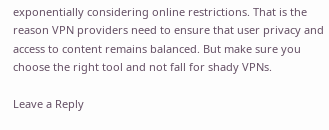exponentially considering online restrictions. That is the reason VPN providers need to ensure that user privacy and access to content remains balanced. But make sure you choose the right tool and not fall for shady VPNs.

Leave a Reply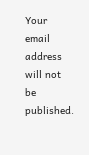Your email address will not be published.